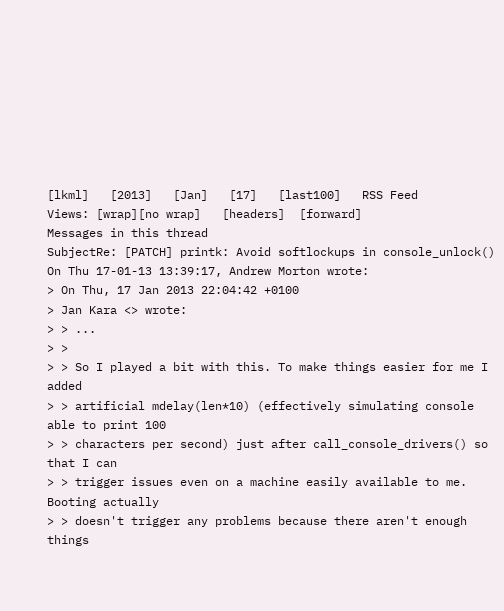[lkml]   [2013]   [Jan]   [17]   [last100]   RSS Feed
Views: [wrap][no wrap]   [headers]  [forward]
Messages in this thread
SubjectRe: [PATCH] printk: Avoid softlockups in console_unlock()
On Thu 17-01-13 13:39:17, Andrew Morton wrote:
> On Thu, 17 Jan 2013 22:04:42 +0100
> Jan Kara <> wrote:
> > ...
> >
> > So I played a bit with this. To make things easier for me I added
> > artificial mdelay(len*10) (effectively simulating console able to print 100
> > characters per second) just after call_console_drivers() so that I can
> > trigger issues even on a machine easily available to me. Booting actually
> > doesn't trigger any problems because there aren't enough things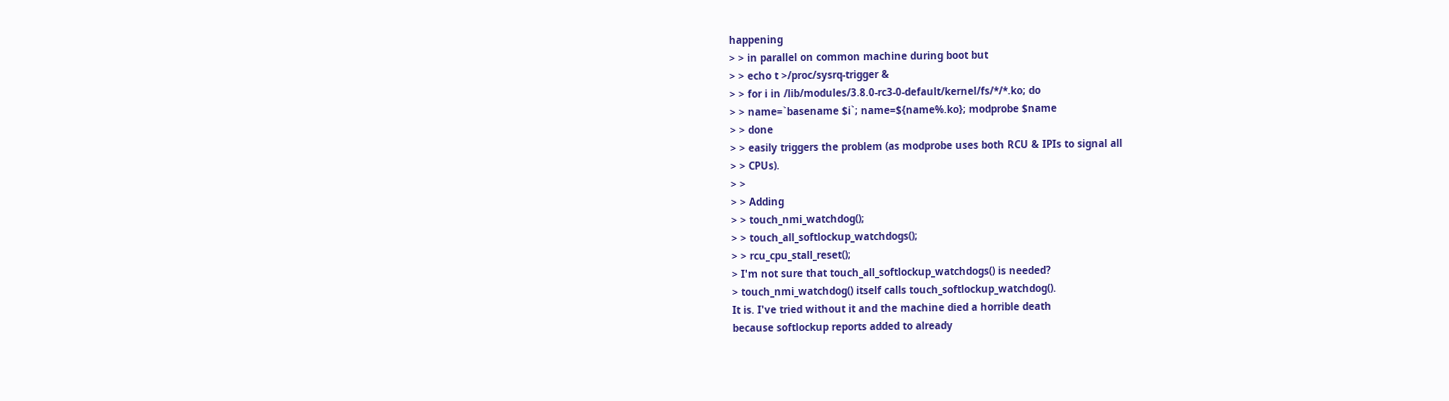happening
> > in parallel on common machine during boot but
> > echo t >/proc/sysrq-trigger &
> > for i in /lib/modules/3.8.0-rc3-0-default/kernel/fs/*/*.ko; do
> > name=`basename $i`; name=${name%.ko}; modprobe $name
> > done
> > easily triggers the problem (as modprobe uses both RCU & IPIs to signal all
> > CPUs).
> >
> > Adding
> > touch_nmi_watchdog();
> > touch_all_softlockup_watchdogs();
> > rcu_cpu_stall_reset();
> I'm not sure that touch_all_softlockup_watchdogs() is needed?
> touch_nmi_watchdog() itself calls touch_softlockup_watchdog().
It is. I've tried without it and the machine died a horrible death
because softlockup reports added to already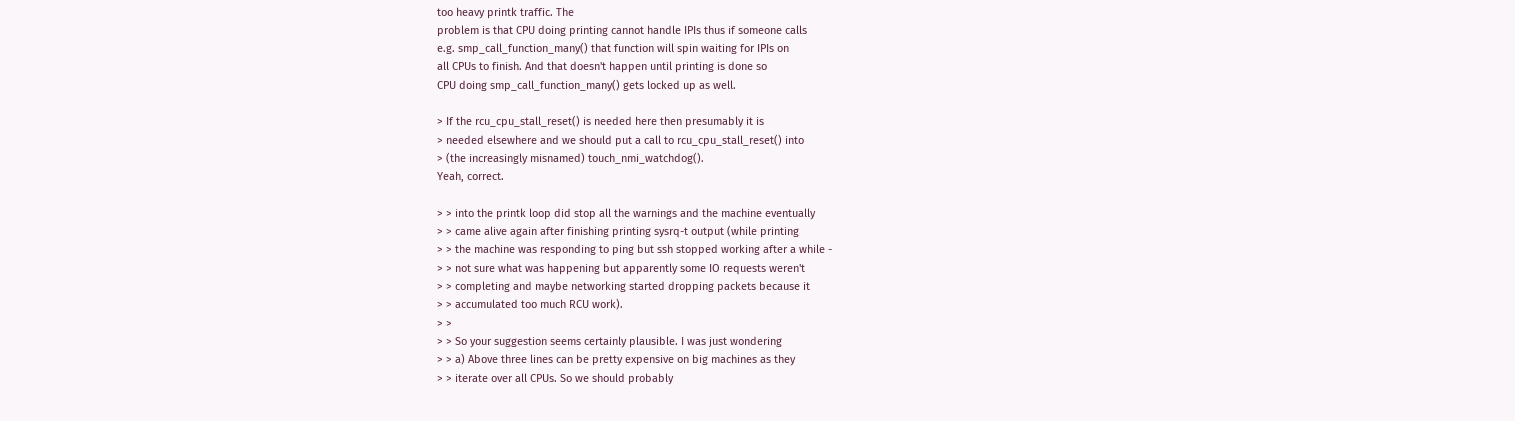too heavy printk traffic. The
problem is that CPU doing printing cannot handle IPIs thus if someone calls
e.g. smp_call_function_many() that function will spin waiting for IPIs on
all CPUs to finish. And that doesn't happen until printing is done so
CPU doing smp_call_function_many() gets locked up as well.

> If the rcu_cpu_stall_reset() is needed here then presumably it is
> needed elsewhere and we should put a call to rcu_cpu_stall_reset() into
> (the increasingly misnamed) touch_nmi_watchdog().
Yeah, correct.

> > into the printk loop did stop all the warnings and the machine eventually
> > came alive again after finishing printing sysrq-t output (while printing
> > the machine was responding to ping but ssh stopped working after a while -
> > not sure what was happening but apparently some IO requests weren't
> > completing and maybe networking started dropping packets because it
> > accumulated too much RCU work).
> >
> > So your suggestion seems certainly plausible. I was just wondering
> > a) Above three lines can be pretty expensive on big machines as they
> > iterate over all CPUs. So we should probably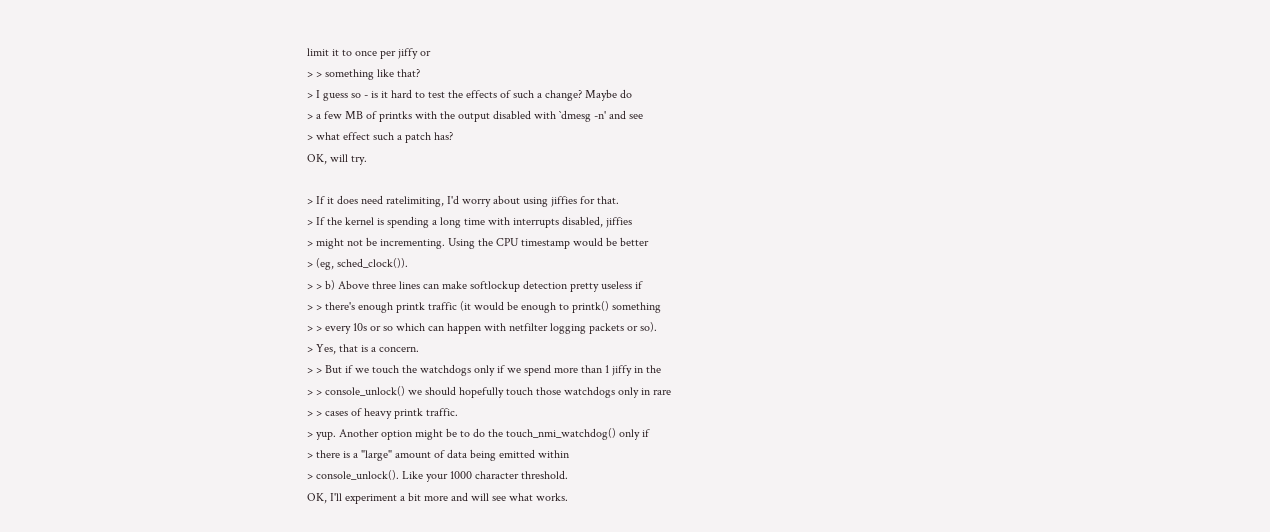limit it to once per jiffy or
> > something like that?
> I guess so - is it hard to test the effects of such a change? Maybe do
> a few MB of printks with the output disabled with `dmesg -n' and see
> what effect such a patch has?
OK, will try.

> If it does need ratelimiting, I'd worry about using jiffies for that.
> If the kernel is spending a long time with interrupts disabled, jiffies
> might not be incrementing. Using the CPU timestamp would be better
> (eg, sched_clock()).
> > b) Above three lines can make softlockup detection pretty useless if
> > there's enough printk traffic (it would be enough to printk() something
> > every 10s or so which can happen with netfilter logging packets or so).
> Yes, that is a concern.
> > But if we touch the watchdogs only if we spend more than 1 jiffy in the
> > console_unlock() we should hopefully touch those watchdogs only in rare
> > cases of heavy printk traffic.
> yup. Another option might be to do the touch_nmi_watchdog() only if
> there is a "large" amount of data being emitted within
> console_unlock(). Like your 1000 character threshold.
OK, I'll experiment a bit more and will see what works.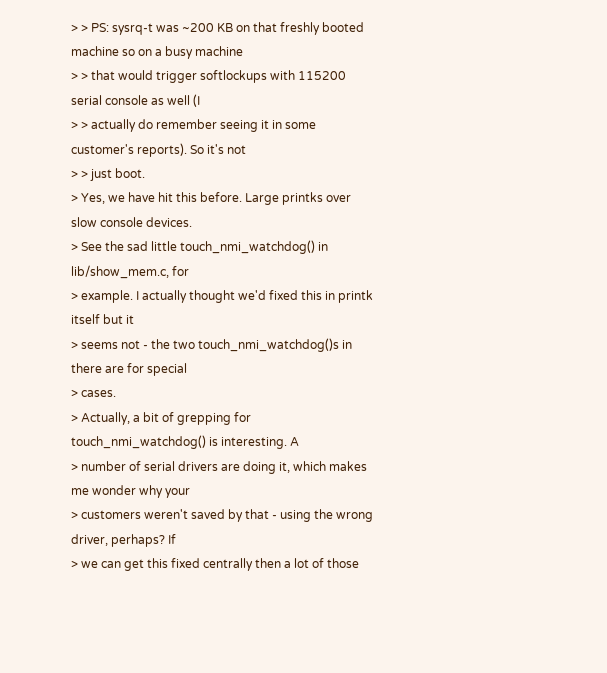> > PS: sysrq-t was ~200 KB on that freshly booted machine so on a busy machine
> > that would trigger softlockups with 115200 serial console as well (I
> > actually do remember seeing it in some customer's reports). So it's not
> > just boot.
> Yes, we have hit this before. Large printks over slow console devices.
> See the sad little touch_nmi_watchdog() in lib/show_mem.c, for
> example. I actually thought we'd fixed this in printk itself but it
> seems not - the two touch_nmi_watchdog()s in there are for special
> cases.
> Actually, a bit of grepping for touch_nmi_watchdog() is interesting. A
> number of serial drivers are doing it, which makes me wonder why your
> customers weren't saved by that - using the wrong driver, perhaps? If
> we can get this fixed centrally then a lot of those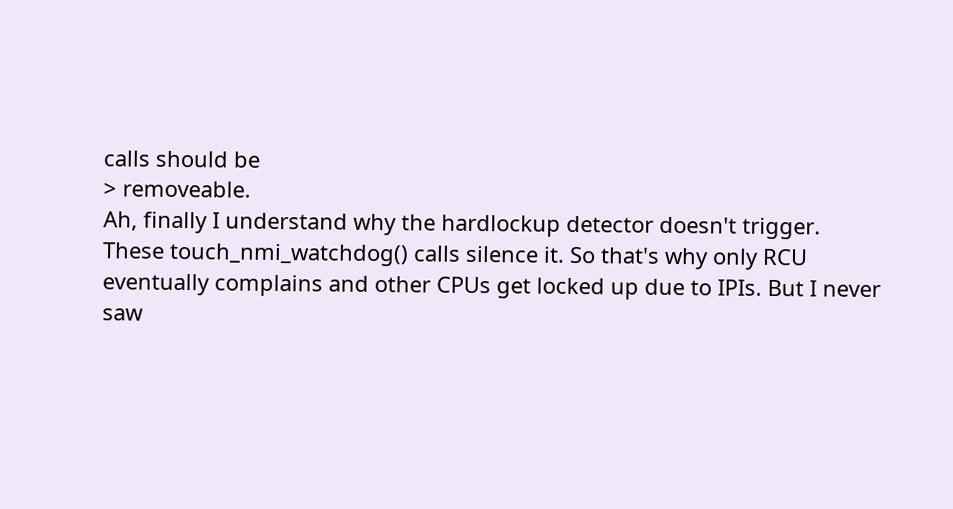calls should be
> removeable.
Ah, finally I understand why the hardlockup detector doesn't trigger.
These touch_nmi_watchdog() calls silence it. So that's why only RCU
eventually complains and other CPUs get locked up due to IPIs. But I never
saw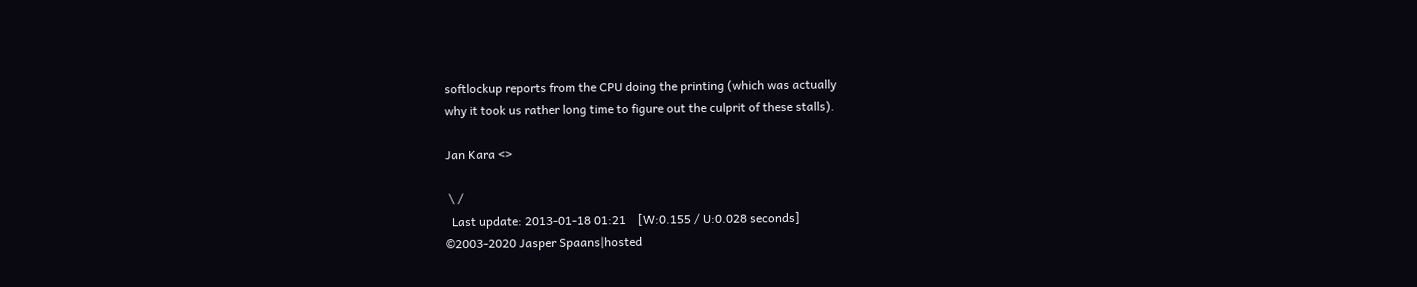softlockup reports from the CPU doing the printing (which was actually
why it took us rather long time to figure out the culprit of these stalls).

Jan Kara <>

 \ /
  Last update: 2013-01-18 01:21    [W:0.155 / U:0.028 seconds]
©2003-2020 Jasper Spaans|hosted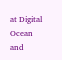at Digital Ocean and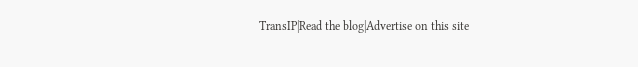TransIP|Read the blog|Advertise on this site